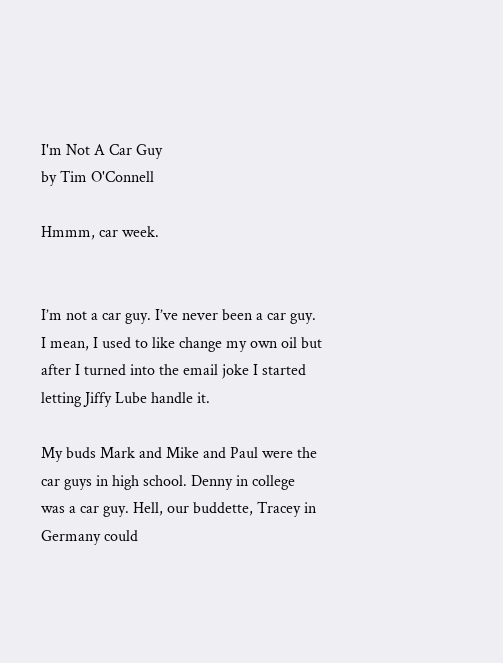I'm Not A Car Guy
by Tim O'Connell

Hmmm, car week.


I’m not a car guy. I’ve never been a car guy. I mean, I used to like change my own oil but after I turned into the email joke I started letting Jiffy Lube handle it.

My buds Mark and Mike and Paul were the car guys in high school. Denny in college was a car guy. Hell, our buddette, Tracey in Germany could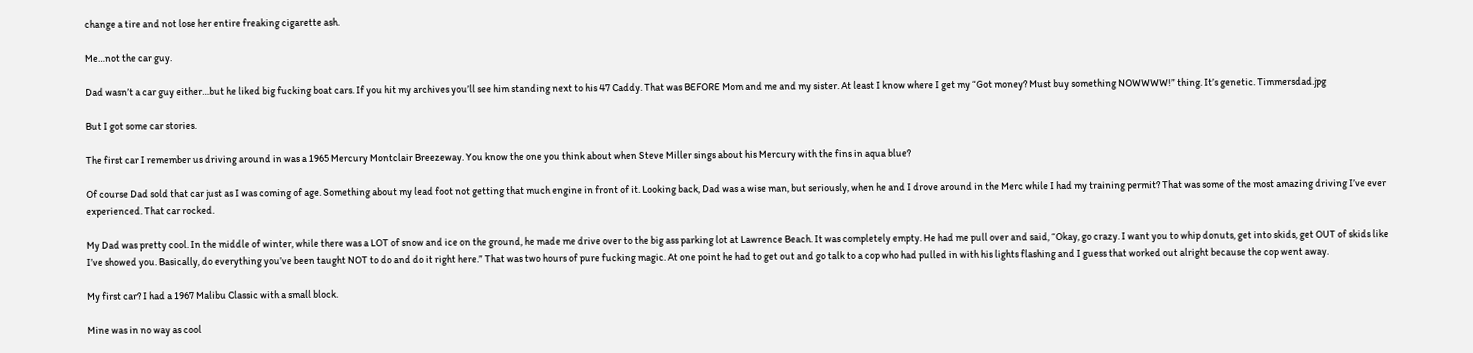change a tire and not lose her entire freaking cigarette ash.

Me…not the car guy.

Dad wasn’t a car guy either…but he liked big fucking boat cars. If you hit my archives you’ll see him standing next to his 47 Caddy. That was BEFORE Mom and me and my sister. At least I know where I get my “Got money? Must buy something NOWWWW!” thing. It’s genetic. Timmersdad.jpg

But I got some car stories.

The first car I remember us driving around in was a 1965 Mercury Montclair Breezeway. You know the one you think about when Steve Miller sings about his Mercury with the fins in aqua blue?

Of course Dad sold that car just as I was coming of age. Something about my lead foot not getting that much engine in front of it. Looking back, Dad was a wise man, but seriously, when he and I drove around in the Merc while I had my training permit? That was some of the most amazing driving I’ve ever experienced. That car rocked.

My Dad was pretty cool. In the middle of winter, while there was a LOT of snow and ice on the ground, he made me drive over to the big ass parking lot at Lawrence Beach. It was completely empty. He had me pull over and said, “Okay, go crazy. I want you to whip donuts, get into skids, get OUT of skids like I’ve showed you. Basically, do everything you’ve been taught NOT to do and do it right here.” That was two hours of pure fucking magic. At one point he had to get out and go talk to a cop who had pulled in with his lights flashing and I guess that worked out alright because the cop went away.

My first car? I had a 1967 Malibu Classic with a small block.

Mine was in no way as cool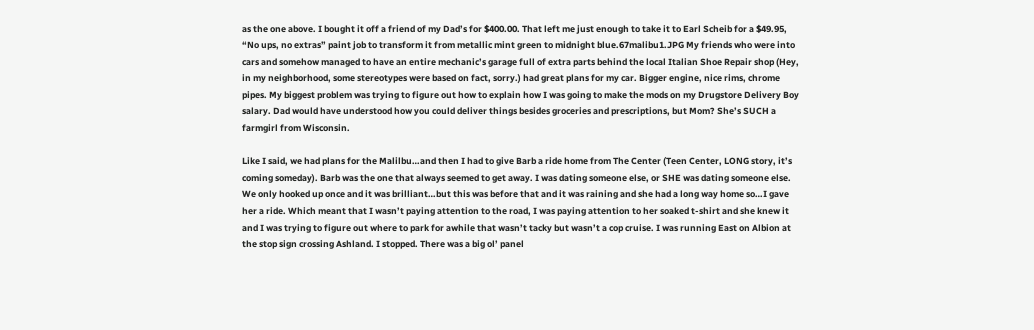as the one above. I bought it off a friend of my Dad’s for $400.00. That left me just enough to take it to Earl Scheib for a $49.95, “No ups, no extras” paint job to transform it from metallic mint green to midnight blue.67malibu1.JPG My friends who were into cars and somehow managed to have an entire mechanic’s garage full of extra parts behind the local Italian Shoe Repair shop (Hey, in my neighborhood, some stereotypes were based on fact, sorry.) had great plans for my car. Bigger engine, nice rims, chrome pipes. My biggest problem was trying to figure out how to explain how I was going to make the mods on my Drugstore Delivery Boy salary. Dad would have understood how you could deliver things besides groceries and prescriptions, but Mom? She’s SUCH a farmgirl from Wisconsin.

Like I said, we had plans for the Malilbu…and then I had to give Barb a ride home from The Center (Teen Center, LONG story, it’s coming someday). Barb was the one that always seemed to get away. I was dating someone else, or SHE was dating someone else. We only hooked up once and it was brilliant…but this was before that and it was raining and she had a long way home so…I gave her a ride. Which meant that I wasn’t paying attention to the road, I was paying attention to her soaked t-shirt and she knew it and I was trying to figure out where to park for awhile that wasn’t tacky but wasn’t a cop cruise. I was running East on Albion at the stop sign crossing Ashland. I stopped. There was a big ol’ panel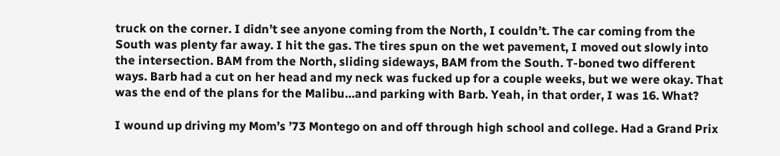truck on the corner. I didn’t see anyone coming from the North, I couldn’t. The car coming from the South was plenty far away. I hit the gas. The tires spun on the wet pavement, I moved out slowly into the intersection. BAM from the North, sliding sideways, BAM from the South. T-boned two different ways. Barb had a cut on her head and my neck was fucked up for a couple weeks, but we were okay. That was the end of the plans for the Malibu…and parking with Barb. Yeah, in that order, I was 16. What?

I wound up driving my Mom’s ’73 Montego on and off through high school and college. Had a Grand Prix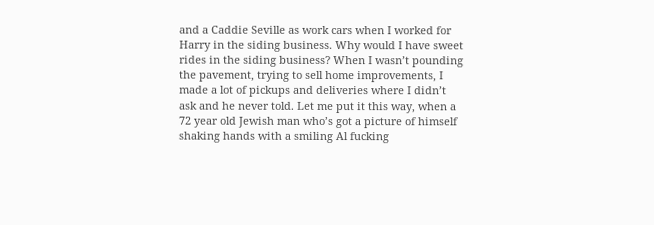and a Caddie Seville as work cars when I worked for Harry in the siding business. Why would I have sweet rides in the siding business? When I wasn’t pounding the pavement, trying to sell home improvements, I made a lot of pickups and deliveries where I didn’t ask and he never told. Let me put it this way, when a 72 year old Jewish man who’s got a picture of himself shaking hands with a smiling Al fucking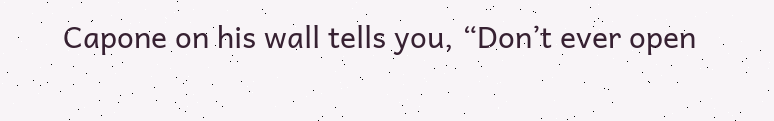Capone on his wall tells you, “Don’t ever open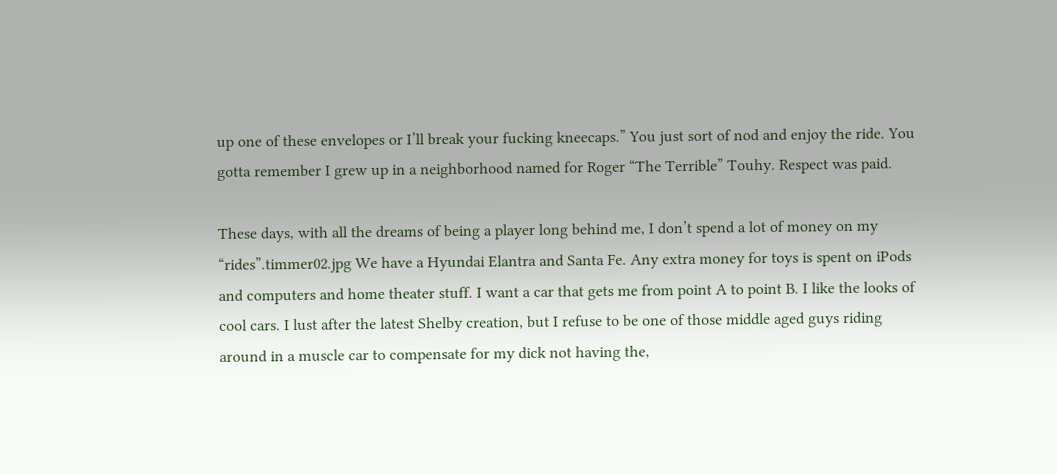up one of these envelopes or I’ll break your fucking kneecaps.” You just sort of nod and enjoy the ride. You gotta remember I grew up in a neighborhood named for Roger “The Terrible” Touhy. Respect was paid.

These days, with all the dreams of being a player long behind me, I don’t spend a lot of money on my “rides”.timmer02.jpg We have a Hyundai Elantra and Santa Fe. Any extra money for toys is spent on iPods and computers and home theater stuff. I want a car that gets me from point A to point B. I like the looks of cool cars. I lust after the latest Shelby creation, but I refuse to be one of those middle aged guys riding around in a muscle car to compensate for my dick not having the,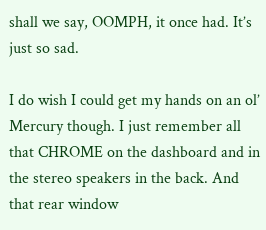shall we say, OOMPH, it once had. It’s just so sad.

I do wish I could get my hands on an ol’ Mercury though. I just remember all that CHROME on the dashboard and in the stereo speakers in the back. And that rear window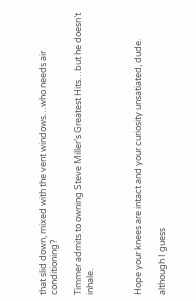that slid down, mixed with the vent windows…who needs air conditioning?

Timmer admits to owning Steve Miller’s Greatest Hits…but he doesn’t inhale.



Hope your knees are intact and your curiosity unsatiated, dude.

although I guess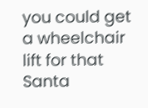you could get a wheelchair lift for that Santa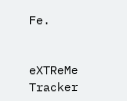Fe.


eXTReMe Tracker